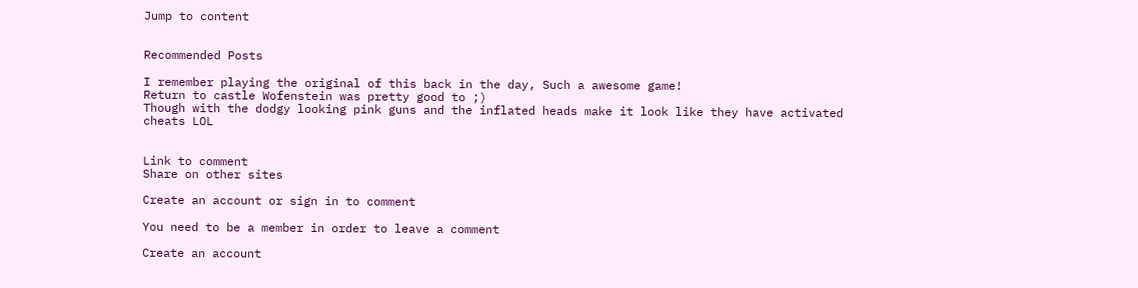Jump to content


Recommended Posts

I remember playing the original of this back in the day, Such a awesome game!
Return to castle Wofenstein was pretty good to ;)
Though with the dodgy looking pink guns and the inflated heads make it look like they have activated cheats LOL


Link to comment
Share on other sites

Create an account or sign in to comment

You need to be a member in order to leave a comment

Create an account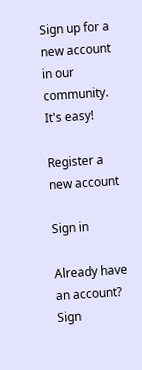Sign up for a new account in our community. It's easy!

Register a new account

Sign in

Already have an account? Sign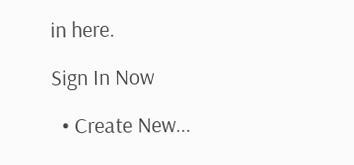in here.

Sign In Now

  • Create New...